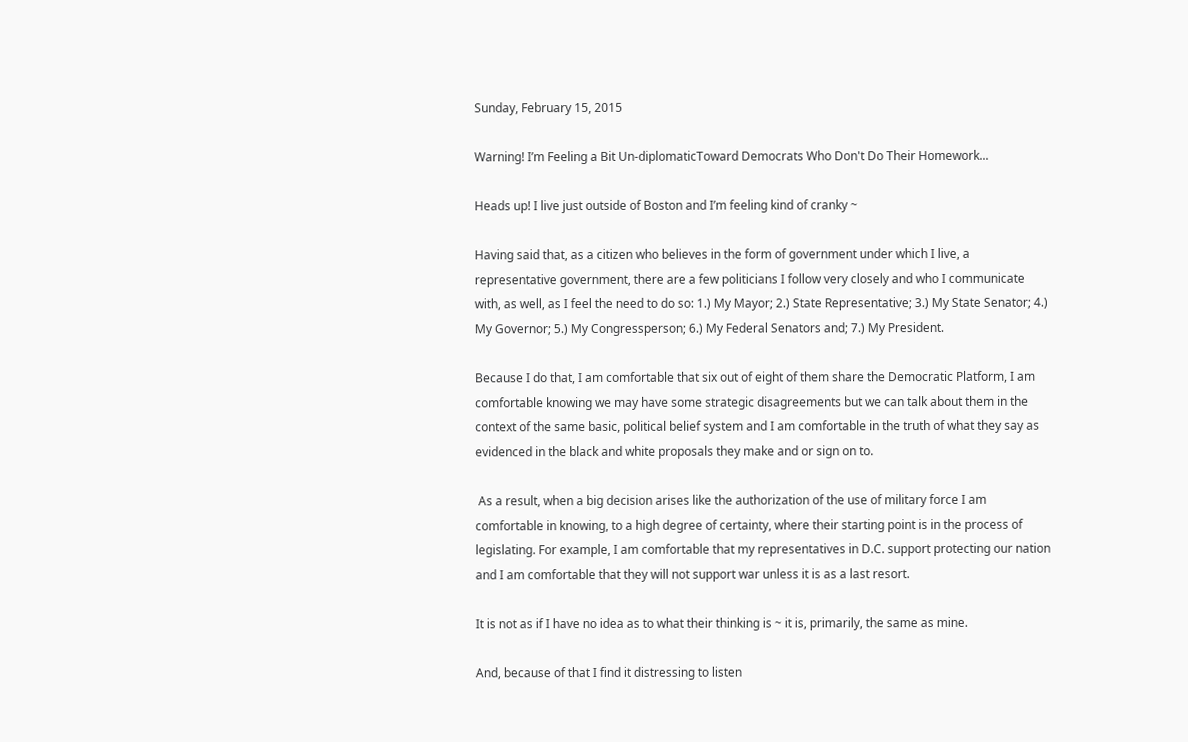Sunday, February 15, 2015

Warning! I’m Feeling a Bit Un-diplomaticToward Democrats Who Don't Do Their Homework...

Heads up! I live just outside of Boston and I’m feeling kind of cranky ~

Having said that, as a citizen who believes in the form of government under which I live, a representative government, there are a few politicians I follow very closely and who I communicate with, as well, as I feel the need to do so: 1.) My Mayor; 2.) State Representative; 3.) My State Senator; 4.) My Governor; 5.) My Congressperson; 6.) My Federal Senators and; 7.) My President.

Because I do that, I am comfortable that six out of eight of them share the Democratic Platform, I am comfortable knowing we may have some strategic disagreements but we can talk about them in the context of the same basic, political belief system and I am comfortable in the truth of what they say as evidenced in the black and white proposals they make and or sign on to.

 As a result, when a big decision arises like the authorization of the use of military force I am comfortable in knowing, to a high degree of certainty, where their starting point is in the process of legislating. For example, I am comfortable that my representatives in D.C. support protecting our nation and I am comfortable that they will not support war unless it is as a last resort.

It is not as if I have no idea as to what their thinking is ~ it is, primarily, the same as mine.

And, because of that I find it distressing to listen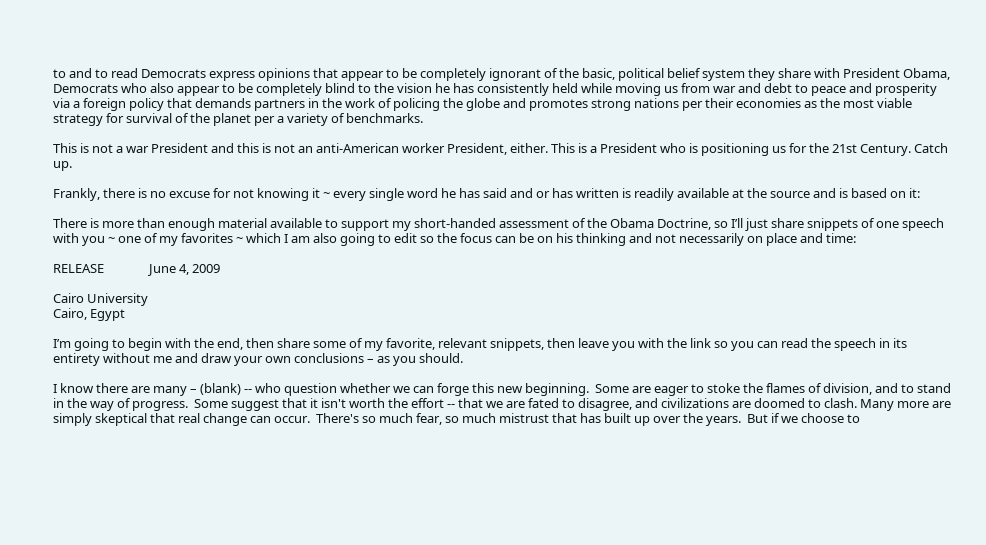to and to read Democrats express opinions that appear to be completely ignorant of the basic, political belief system they share with President Obama, Democrats who also appear to be completely blind to the vision he has consistently held while moving us from war and debt to peace and prosperity via a foreign policy that demands partners in the work of policing the globe and promotes strong nations per their economies as the most viable strategy for survival of the planet per a variety of benchmarks.

This is not a war President and this is not an anti-American worker President, either. This is a President who is positioning us for the 21st Century. Catch up.

Frankly, there is no excuse for not knowing it ~ every single word he has said and or has written is readily available at the source and is based on it:

There is more than enough material available to support my short-handed assessment of the Obama Doctrine, so I’ll just share snippets of one speech with you ~ one of my favorites ~ which I am also going to edit so the focus can be on his thinking and not necessarily on place and time:

RELEASE               June 4, 2009

Cairo University
Cairo, Egypt

I’m going to begin with the end, then share some of my favorite, relevant snippets, then leave you with the link so you can read the speech in its entirety without me and draw your own conclusions – as you should.

I know there are many – (blank) -- who question whether we can forge this new beginning.  Some are eager to stoke the flames of division, and to stand in the way of progress.  Some suggest that it isn't worth the effort -- that we are fated to disagree, and civilizations are doomed to clash. Many more are simply skeptical that real change can occur.  There's so much fear, so much mistrust that has built up over the years.  But if we choose to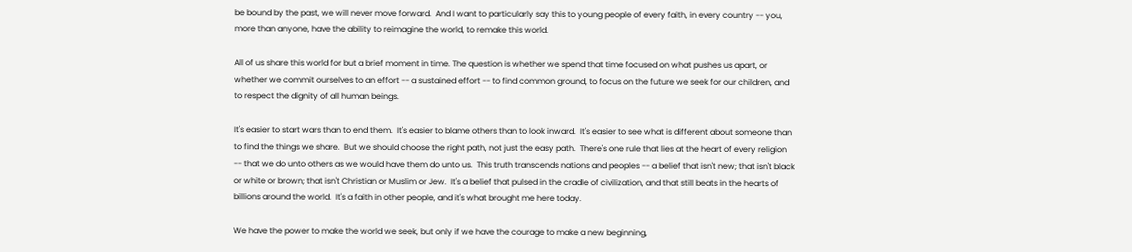be bound by the past, we will never move forward.  And I want to particularly say this to young people of every faith, in every country -- you, more than anyone, have the ability to reimagine the world, to remake this world.

All of us share this world for but a brief moment in time. The question is whether we spend that time focused on what pushes us apart, or whether we commit ourselves to an effort -- a sustained effort -- to find common ground, to focus on the future we seek for our children, and to respect the dignity of all human beings.

It's easier to start wars than to end them.  It's easier to blame others than to look inward.  It's easier to see what is different about someone than to find the things we share.  But we should choose the right path, not just the easy path.  There's one rule that lies at the heart of every religion -- that we do unto others as we would have them do unto us.  This truth transcends nations and peoples -- a belief that isn't new; that isn't black or white or brown; that isn't Christian or Muslim or Jew.  It's a belief that pulsed in the cradle of civilization, and that still beats in the hearts of billions around the world.  It's a faith in other people, and it's what brought me here today.

We have the power to make the world we seek, but only if we have the courage to make a new beginning,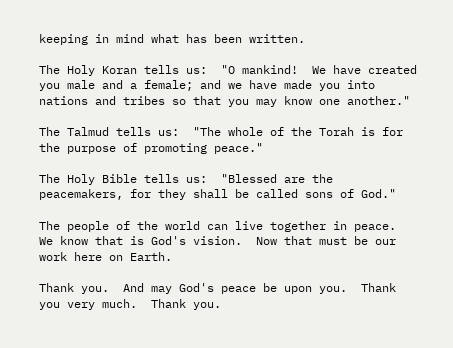keeping in mind what has been written.

The Holy Koran tells us:  "O mankind!  We have created you male and a female; and we have made you into nations and tribes so that you may know one another."

The Talmud tells us:  "The whole of the Torah is for the purpose of promoting peace."

The Holy Bible tells us:  "Blessed are the peacemakers, for they shall be called sons of God."

The people of the world can live together in peace.  We know that is God's vision.  Now that must be our work here on Earth.

Thank you.  And may God's peace be upon you.  Thank you very much.  Thank you.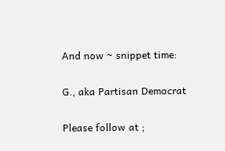And now ~ snippet time:

G., aka Partisan Democrat

Please follow at ;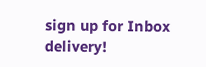sign up for Inbox delivery!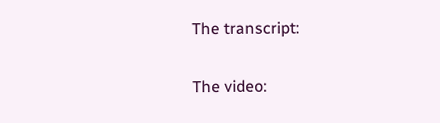The transcript:

The video: